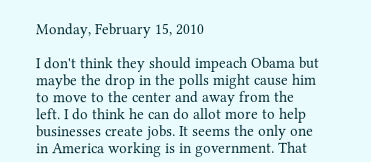Monday, February 15, 2010

I don't think they should impeach Obama but maybe the drop in the polls might cause him to move to the center and away from the left. I do think he can do allot more to help businesses create jobs. It seems the only one in America working is in government. That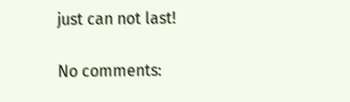just can not last!

No comments: